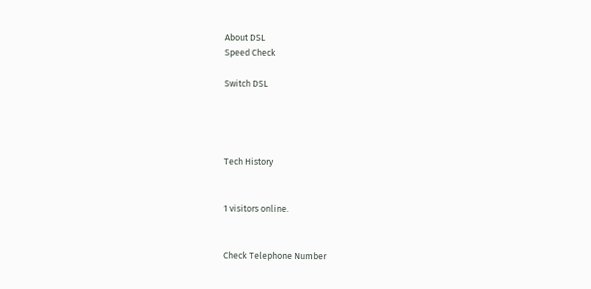About DSL
Speed Check

Switch DSL




Tech History


1 visitors online.


Check Telephone Number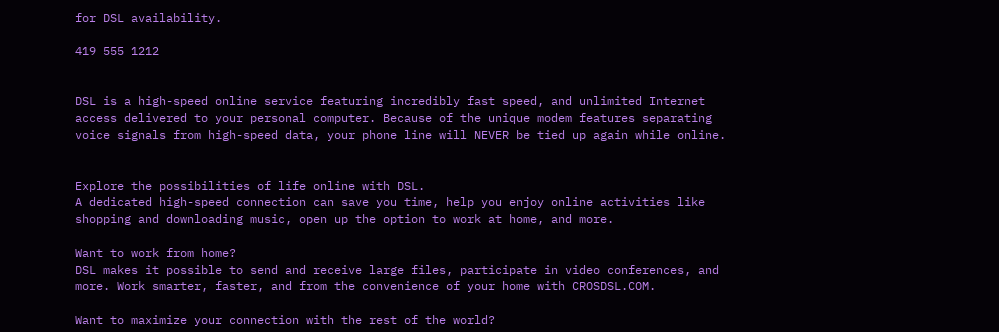for DSL availability.

419 555 1212


DSL is a high-speed online service featuring incredibly fast speed, and unlimited Internet access delivered to your personal computer. Because of the unique modem features separating voice signals from high-speed data, your phone line will NEVER be tied up again while online.


Explore the possibilities of life online with DSL.
A dedicated high-speed connection can save you time, help you enjoy online activities like shopping and downloading music, open up the option to work at home, and more.

Want to work from home?
DSL makes it possible to send and receive large files, participate in video conferences, and more. Work smarter, faster, and from the convenience of your home with CROSDSL.COM.

Want to maximize your connection with the rest of the world?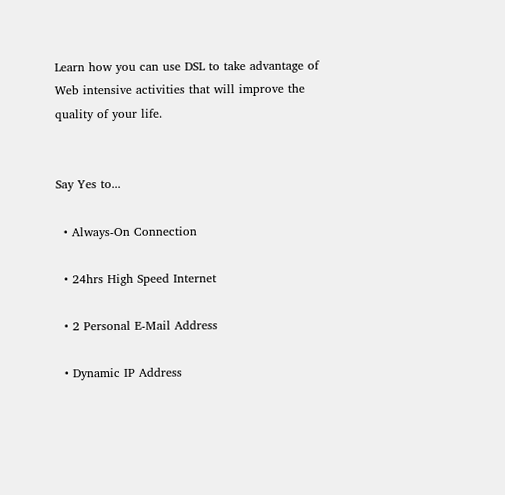Learn how you can use DSL to take advantage of Web intensive activities that will improve the quality of your life.


Say Yes to...

  • Always-On Connection

  • 24hrs High Speed Internet

  • 2 Personal E-Mail Address

  • Dynamic IP Address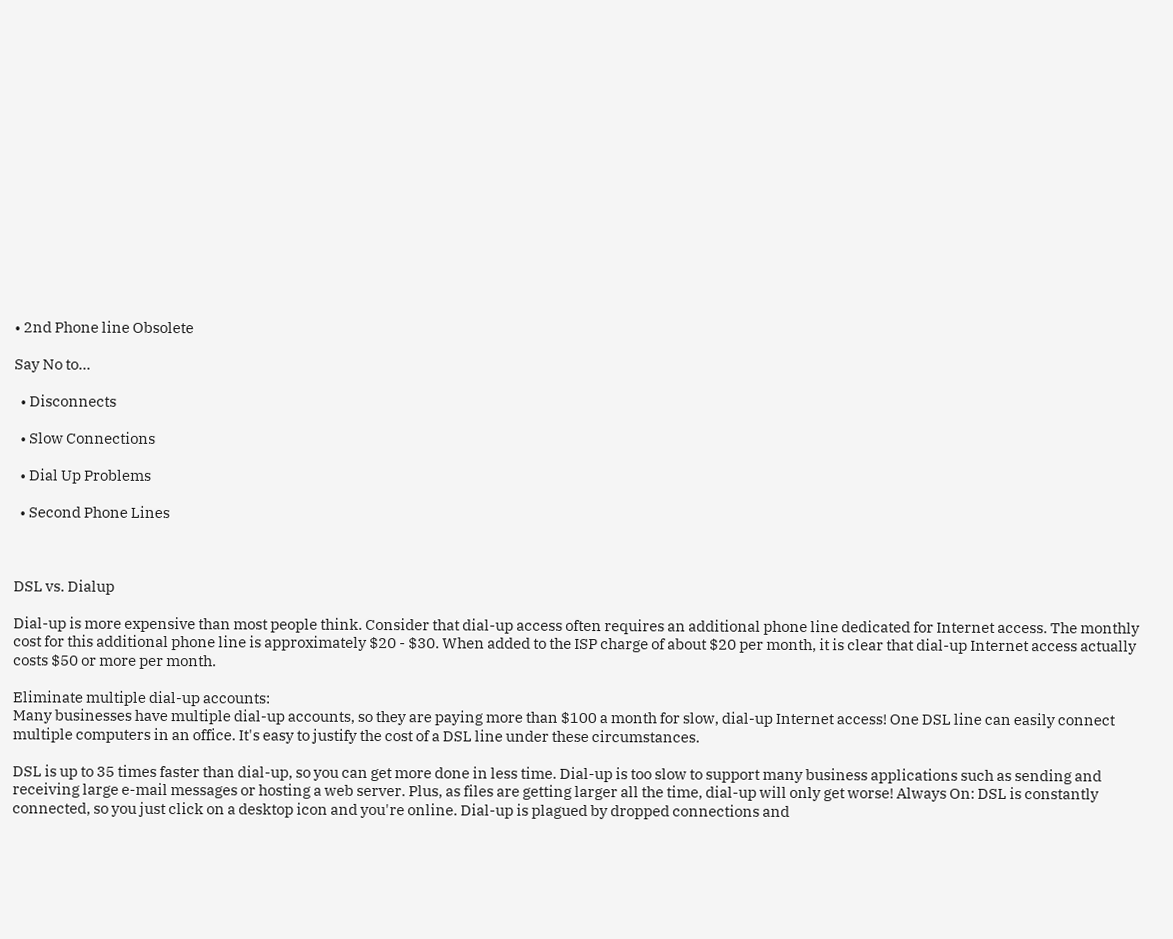• 2nd Phone line Obsolete

Say No to...

  • Disconnects

  • Slow Connections

  • Dial Up Problems

  • Second Phone Lines



DSL vs. Dialup

Dial-up is more expensive than most people think. Consider that dial-up access often requires an additional phone line dedicated for Internet access. The monthly cost for this additional phone line is approximately $20 - $30. When added to the ISP charge of about $20 per month, it is clear that dial-up Internet access actually costs $50 or more per month.

Eliminate multiple dial-up accounts:
Many businesses have multiple dial-up accounts, so they are paying more than $100 a month for slow, dial-up Internet access! One DSL line can easily connect multiple computers in an office. It's easy to justify the cost of a DSL line under these circumstances.

DSL is up to 35 times faster than dial-up, so you can get more done in less time. Dial-up is too slow to support many business applications such as sending and receiving large e-mail messages or hosting a web server. Plus, as files are getting larger all the time, dial-up will only get worse! Always On: DSL is constantly connected, so you just click on a desktop icon and you're online. Dial-up is plagued by dropped connections and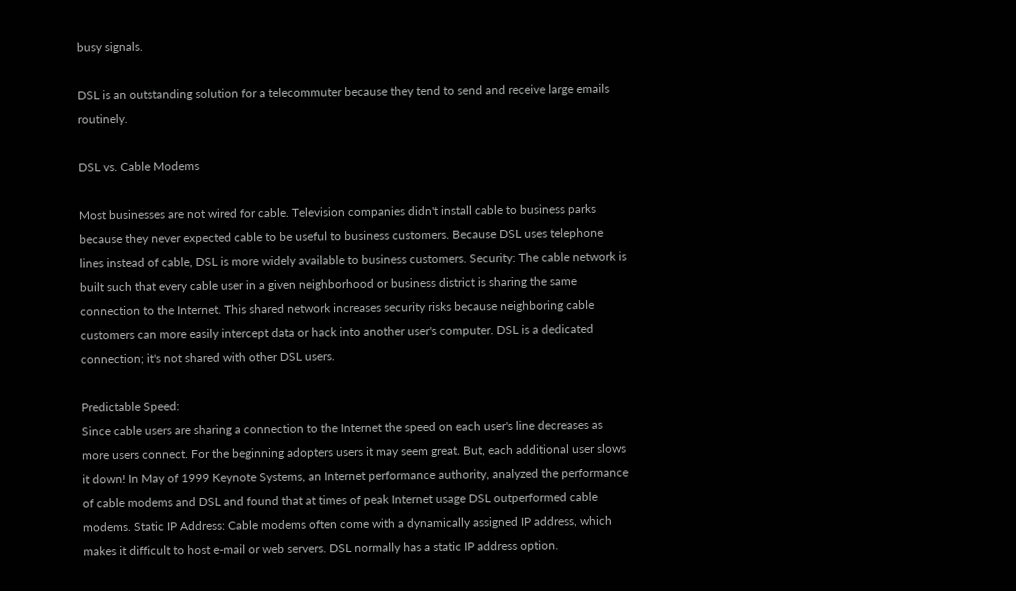busy signals.

DSL is an outstanding solution for a telecommuter because they tend to send and receive large emails routinely.

DSL vs. Cable Modems

Most businesses are not wired for cable. Television companies didn't install cable to business parks because they never expected cable to be useful to business customers. Because DSL uses telephone lines instead of cable, DSL is more widely available to business customers. Security: The cable network is built such that every cable user in a given neighborhood or business district is sharing the same connection to the Internet. This shared network increases security risks because neighboring cable customers can more easily intercept data or hack into another user's computer. DSL is a dedicated connection; it's not shared with other DSL users.

Predictable Speed:
Since cable users are sharing a connection to the Internet the speed on each user's line decreases as more users connect. For the beginning adopters users it may seem great. But, each additional user slows it down! In May of 1999 Keynote Systems, an Internet performance authority, analyzed the performance of cable modems and DSL and found that at times of peak Internet usage DSL outperformed cable modems. Static IP Address: Cable modems often come with a dynamically assigned IP address, which makes it difficult to host e-mail or web servers. DSL normally has a static IP address option.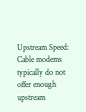Upstream Speed:
Cable modems typically do not offer enough upstream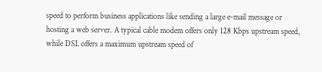speed to perform business applications like sending a large e-mail message or hosting a web server. A typical cable modem offers only 128 Kbps upstream speed, while DSL offers a maximum upstream speed of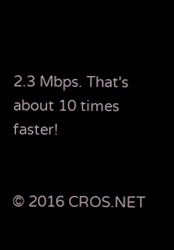2.3 Mbps. That's about 10 times faster!


© 2016 CROS.NET